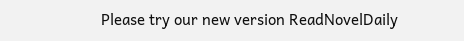Please try our new version ReadNovelDaily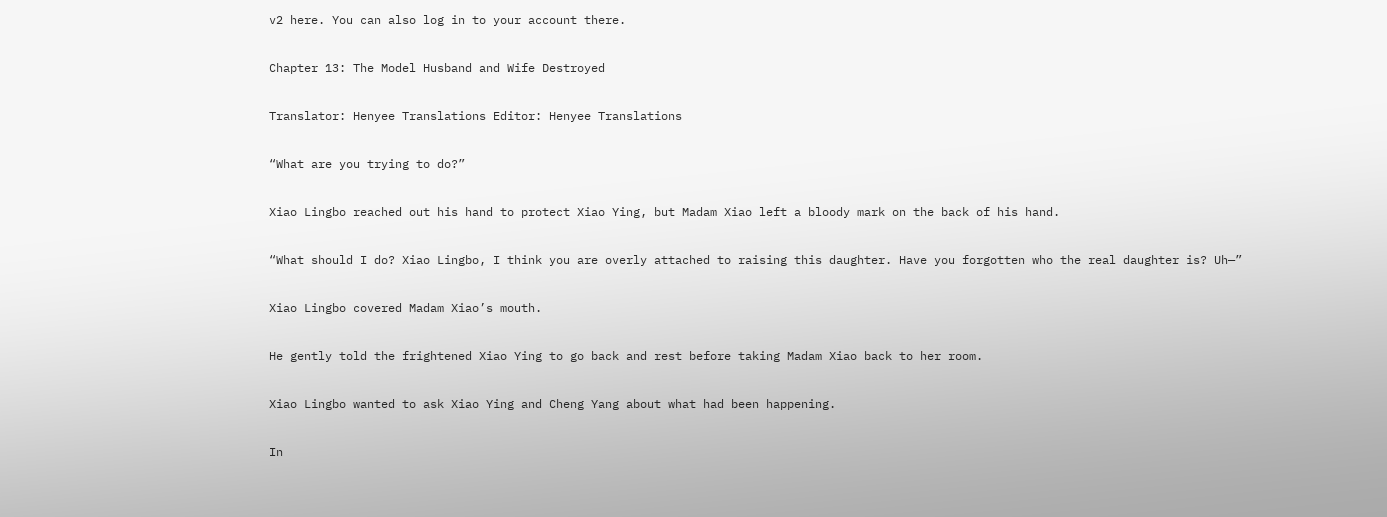v2 here. You can also log in to your account there.

Chapter 13: The Model Husband and Wife Destroyed

Translator: Henyee Translations Editor: Henyee Translations

“What are you trying to do?”

Xiao Lingbo reached out his hand to protect Xiao Ying, but Madam Xiao left a bloody mark on the back of his hand.

“What should I do? Xiao Lingbo, I think you are overly attached to raising this daughter. Have you forgotten who the real daughter is? Uh—”

Xiao Lingbo covered Madam Xiao’s mouth.

He gently told the frightened Xiao Ying to go back and rest before taking Madam Xiao back to her room.

Xiao Lingbo wanted to ask Xiao Ying and Cheng Yang about what had been happening.

In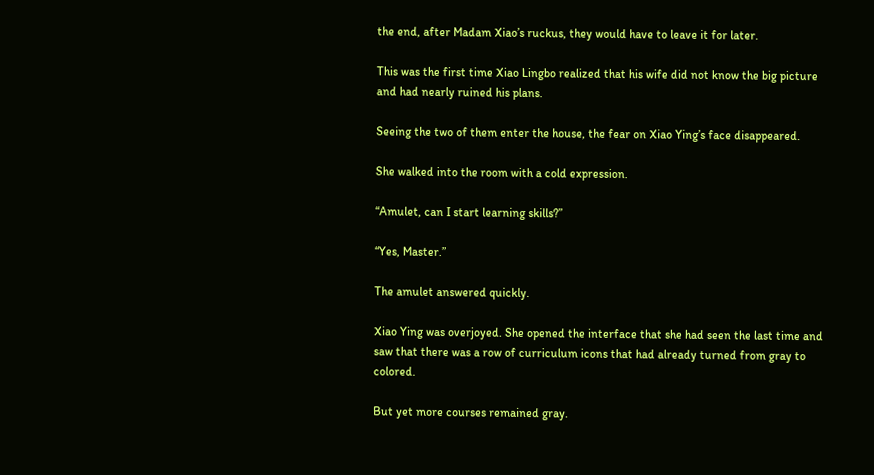the end, after Madam Xiao’s ruckus, they would have to leave it for later.

This was the first time Xiao Lingbo realized that his wife did not know the big picture and had nearly ruined his plans.

Seeing the two of them enter the house, the fear on Xiao Ying’s face disappeared.

She walked into the room with a cold expression.

“Amulet, can I start learning skills?”

“Yes, Master.”

The amulet answered quickly.

Xiao Ying was overjoyed. She opened the interface that she had seen the last time and saw that there was a row of curriculum icons that had already turned from gray to colored.

But yet more courses remained gray.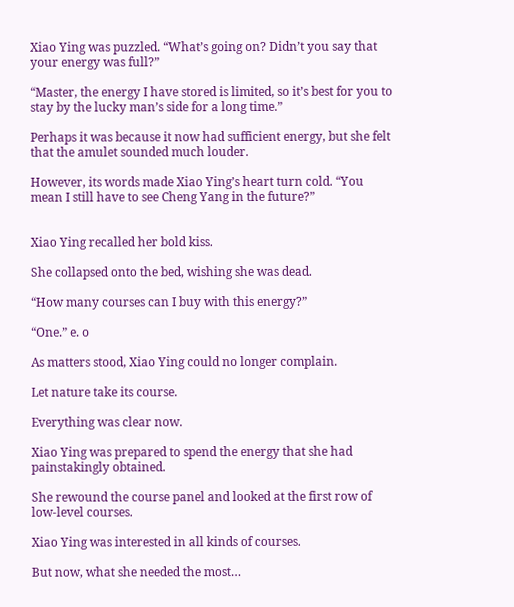Xiao Ying was puzzled. “What’s going on? Didn’t you say that your energy was full?”

“Master, the energy I have stored is limited, so it’s best for you to stay by the lucky man’s side for a long time.”

Perhaps it was because it now had sufficient energy, but she felt that the amulet sounded much louder.

However, its words made Xiao Ying’s heart turn cold. “You mean I still have to see Cheng Yang in the future?”


Xiao Ying recalled her bold kiss.

She collapsed onto the bed, wishing she was dead.

“How many courses can I buy with this energy?”

“One.” e. o

As matters stood, Xiao Ying could no longer complain.

Let nature take its course.

Everything was clear now.

Xiao Ying was prepared to spend the energy that she had painstakingly obtained.

She rewound the course panel and looked at the first row of low-level courses.

Xiao Ying was interested in all kinds of courses.

But now, what she needed the most…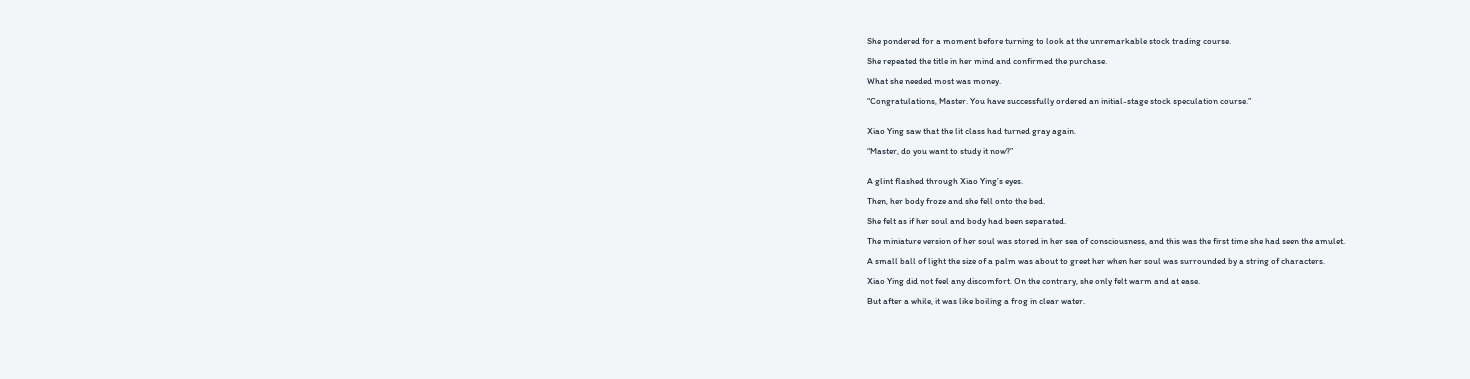She pondered for a moment before turning to look at the unremarkable stock trading course.

She repeated the title in her mind and confirmed the purchase.

What she needed most was money.

“Congratulations, Master. You have successfully ordered an initial-stage stock speculation course.”


Xiao Ying saw that the lit class had turned gray again.

“Master, do you want to study it now?”


A glint flashed through Xiao Ying’s eyes.

Then, her body froze and she fell onto the bed.

She felt as if her soul and body had been separated.

The miniature version of her soul was stored in her sea of consciousness, and this was the first time she had seen the amulet.

A small ball of light the size of a palm was about to greet her when her soul was surrounded by a string of characters.

Xiao Ying did not feel any discomfort. On the contrary, she only felt warm and at ease.

But after a while, it was like boiling a frog in clear water.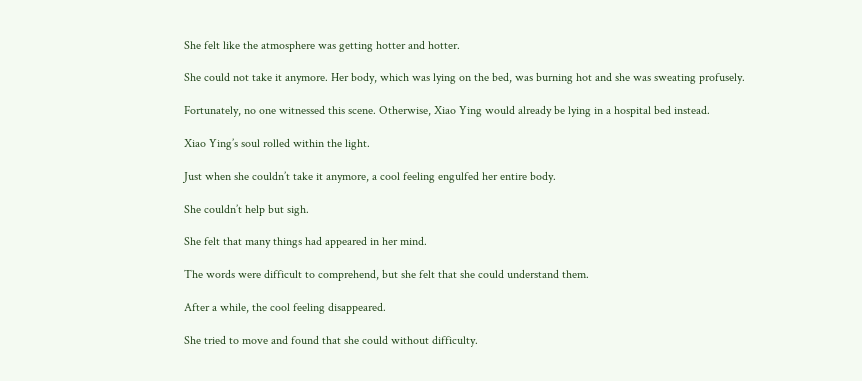She felt like the atmosphere was getting hotter and hotter.

She could not take it anymore. Her body, which was lying on the bed, was burning hot and she was sweating profusely.

Fortunately, no one witnessed this scene. Otherwise, Xiao Ying would already be lying in a hospital bed instead.

Xiao Ying’s soul rolled within the light.

Just when she couldn’t take it anymore, a cool feeling engulfed her entire body.

She couldn’t help but sigh.

She felt that many things had appeared in her mind.

The words were difficult to comprehend, but she felt that she could understand them.

After a while, the cool feeling disappeared.

She tried to move and found that she could without difficulty.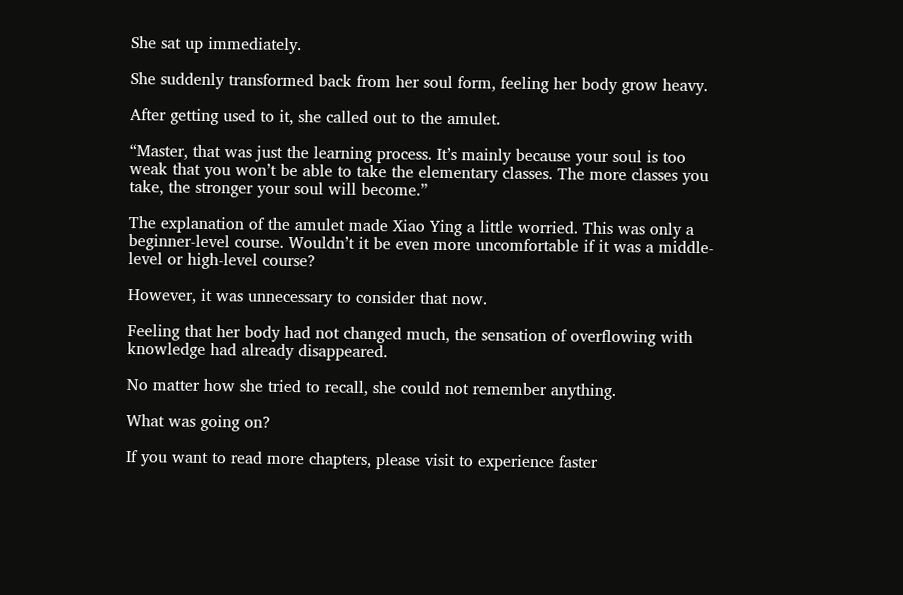She sat up immediately.

She suddenly transformed back from her soul form, feeling her body grow heavy.

After getting used to it, she called out to the amulet.

“Master, that was just the learning process. It’s mainly because your soul is too weak that you won’t be able to take the elementary classes. The more classes you take, the stronger your soul will become.”

The explanation of the amulet made Xiao Ying a little worried. This was only a beginner-level course. Wouldn’t it be even more uncomfortable if it was a middle-level or high-level course?

However, it was unnecessary to consider that now.

Feeling that her body had not changed much, the sensation of overflowing with knowledge had already disappeared.

No matter how she tried to recall, she could not remember anything.

What was going on?

If you want to read more chapters, please visit to experience faster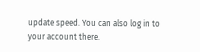update speed. You can also log in to your account there.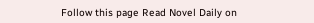Follow this page Read Novel Daily on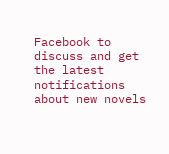Facebook to discuss and get the latest notifications about new novels